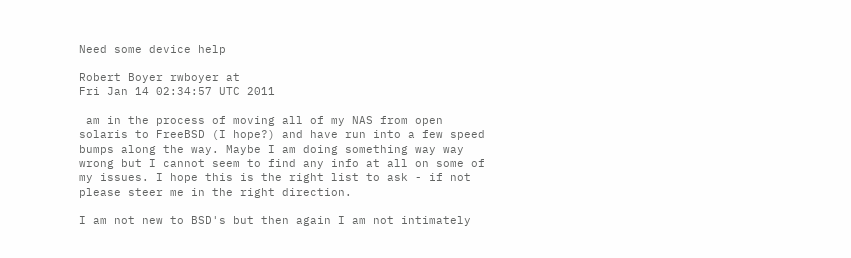Need some device help

Robert Boyer rwboyer at
Fri Jan 14 02:34:57 UTC 2011

 am in the process of moving all of my NAS from open solaris to FreeBSD (I hope?) and have run into a few speed bumps along the way. Maybe I am doing something way way wrong but I cannot seem to find any info at all on some of my issues. I hope this is the right list to ask - if not please steer me in the right direction.

I am not new to BSD's but then again I am not intimately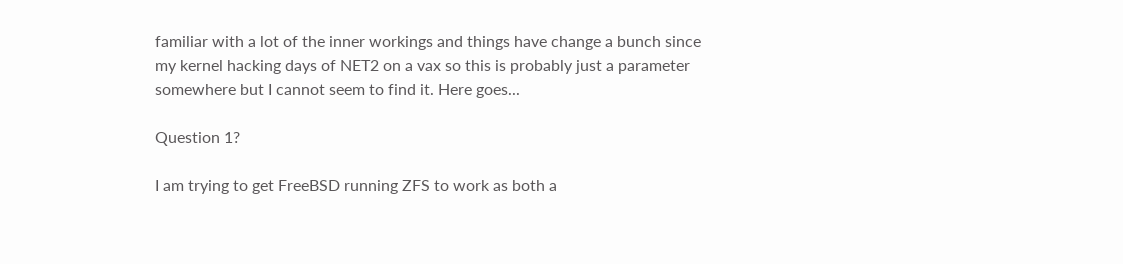familiar with a lot of the inner workings and things have change a bunch since my kernel hacking days of NET2 on a vax so this is probably just a parameter somewhere but I cannot seem to find it. Here goes...

Question 1?

I am trying to get FreeBSD running ZFS to work as both a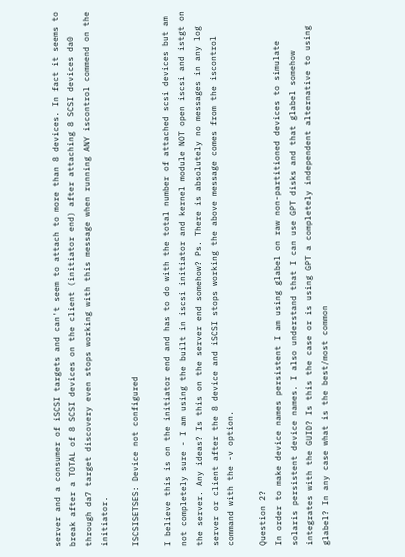server and a consumer of iSCSI targets and can't seem to attach to more than 8 devices. In fact it seems to break after a TOTAL of 8 SCSI devices on the client (initiator end) after attaching 8 SCSI devices da0 through da7 target discovery even stops working with this message when running ANY iscontrol commend on the initiator.

ISCSISETSES: Device not configured

I believe this is on the initiator end and has to do with the total number of attached scsi devices but am not completely sure - I am using the built in iscsi initiator and kernel module NOT open iscsi and istgt on the server. Any ideas? Is this on the server end somehow? Ps. There is absolutely no messages in any log server or client after the 8 device and iSCSI stops working the above message comes from the iscontrol command with the -v option.

Question 2?
In order to make device names persistent I am using glabel on raw non-partitioned devices to simulate solaris persistent device names. I also understand that I can use GPT disks and that glabel somehow integrates with the GUID? Is this the case or is using GPT a completely independent alternative to using glabel? In any case what is the best/most common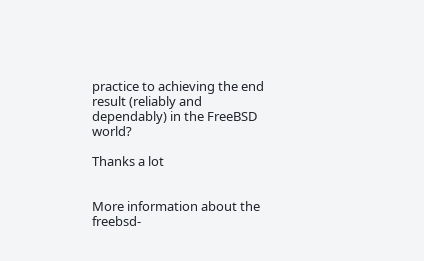practice to achieving the end result (reliably and dependably) in the FreeBSD world?

Thanks a lot


More information about the freebsd-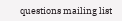questions mailing list